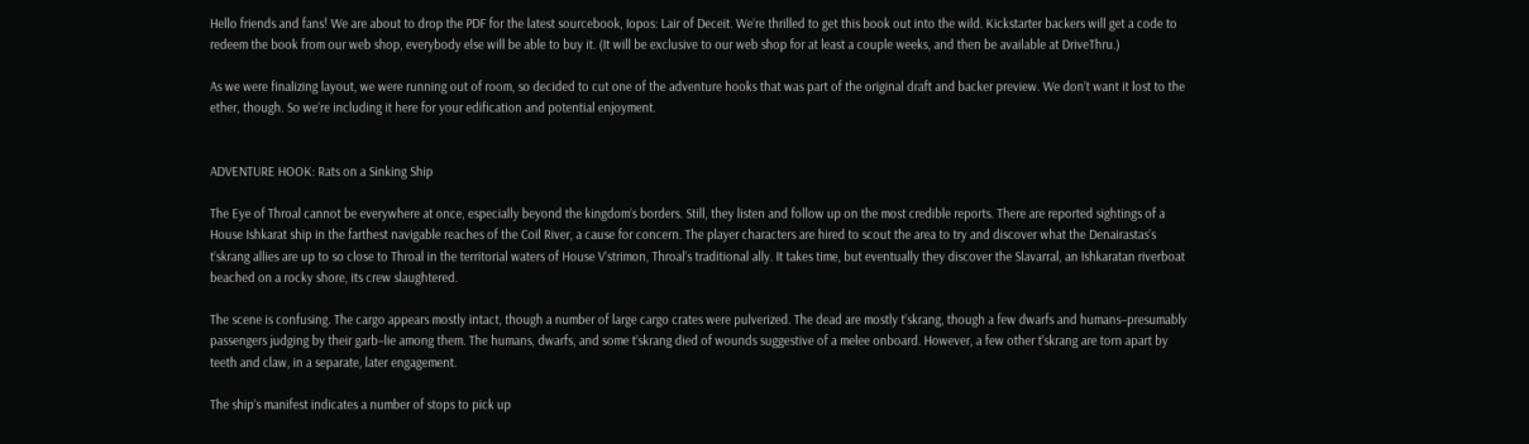Hello friends and fans! We are about to drop the PDF for the latest sourcebook, Iopos: Lair of Deceit. We’re thrilled to get this book out into the wild. Kickstarter backers will get a code to redeem the book from our web shop, everybody else will be able to buy it. (It will be exclusive to our web shop for at least a couple weeks, and then be available at DriveThru.)

As we were finalizing layout, we were running out of room, so decided to cut one of the adventure hooks that was part of the original draft and backer preview. We don’t want it lost to the ether, though. So we’re including it here for your edification and potential enjoyment.


ADVENTURE HOOK: Rats on a Sinking Ship

The Eye of Throal cannot be everywhere at once, especially beyond the kingdom’s borders. Still, they listen and follow up on the most credible reports. There are reported sightings of a House Ishkarat ship in the farthest navigable reaches of the Coil River, a cause for concern. The player characters are hired to scout the area to try and discover what the Denairastas’s t’skrang allies are up to so close to Throal in the territorial waters of House V’strimon, Throal’s traditional ally. It takes time, but eventually they discover the Slavarral, an Ishkaratan riverboat beached on a rocky shore, its crew slaughtered.

The scene is confusing. The cargo appears mostly intact, though a number of large cargo crates were pulverized. The dead are mostly t’skrang, though a few dwarfs and humans–presumably passengers judging by their garb–lie among them. The humans, dwarfs, and some t’skrang died of wounds suggestive of a melee onboard. However, a few other t’skrang are torn apart by teeth and claw, in a separate, later engagement.

The ship’s manifest indicates a number of stops to pick up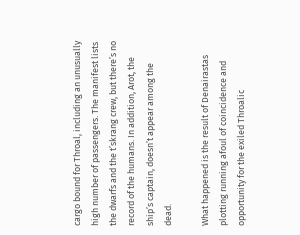cargo bound for Throal, including an unusually high number of passengers. The manifest lists the dwarfs and the t’skrang crew, but there’s no record of the humans. In addition, Arot, the ship’s captain, doesn’t appear among the dead.

What happened is the result of Denairastas plotting running afoul of coincidence and opportunity for the exiled Throalic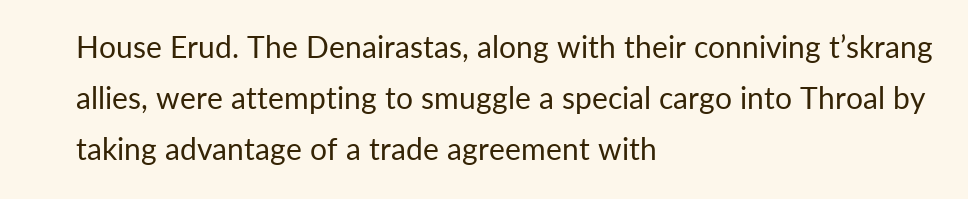House Erud. The Denairastas, along with their conniving t’skrang allies, were attempting to smuggle a special cargo into Throal by taking advantage of a trade agreement with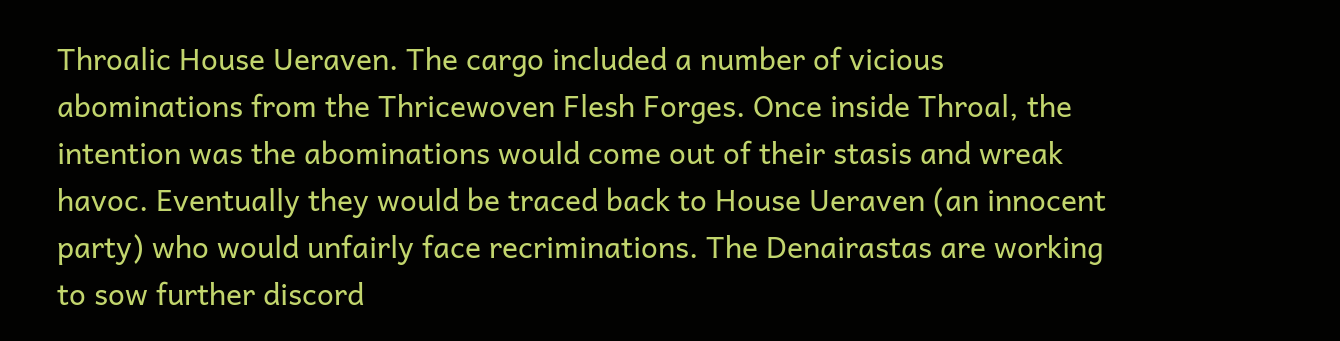Throalic House Ueraven. The cargo included a number of vicious abominations from the Thricewoven Flesh Forges. Once inside Throal, the intention was the abominations would come out of their stasis and wreak havoc. Eventually they would be traced back to House Ueraven (an innocent party) who would unfairly face recriminations. The Denairastas are working to sow further discord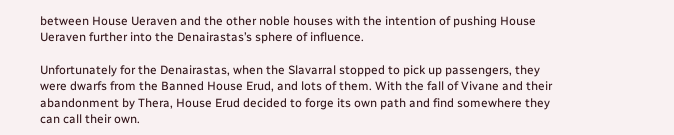between House Ueraven and the other noble houses with the intention of pushing House Ueraven further into the Denairastas’s sphere of influence.

Unfortunately for the Denairastas, when the Slavarral stopped to pick up passengers, they were dwarfs from the Banned House Erud, and lots of them. With the fall of Vivane and their abandonment by Thera, House Erud decided to forge its own path and find somewhere they can call their own.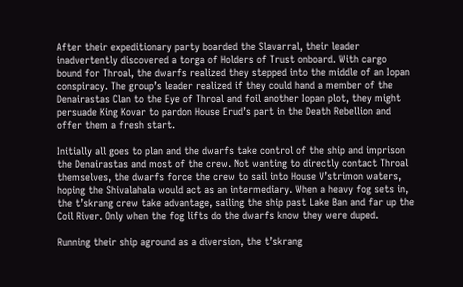After their expeditionary party boarded the Slavarral, their leader inadvertently discovered a torga of Holders of Trust onboard. With cargo bound for Throal, the dwarfs realized they stepped into the middle of an Iopan conspiracy. The group’s leader realized if they could hand a member of the Denairastas Clan to the Eye of Throal and foil another Iopan plot, they might persuade King Kovar to pardon House Erud’s part in the Death Rebellion and offer them a fresh start.

Initially all goes to plan and the dwarfs take control of the ship and imprison the Denairastas and most of the crew. Not wanting to directly contact Throal themselves, the dwarfs force the crew to sail into House V’strimon waters, hoping the Shivalahala would act as an intermediary. When a heavy fog sets in, the t’skrang crew take advantage, sailing the ship past Lake Ban and far up the Coil River. Only when the fog lifts do the dwarfs know they were duped.

Running their ship aground as a diversion, the t’skrang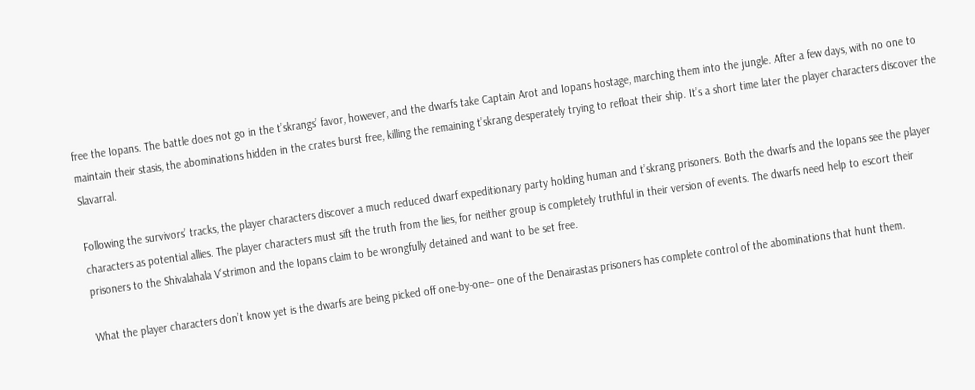free the Iopans. The battle does not go in the t’skrangs’ favor, however, and the dwarfs take Captain Arot and Iopans hostage, marching them into the jungle. After a few days, with no one to maintain their stasis, the abominations hidden in the crates burst free, killing the remaining t’skrang desperately trying to refloat their ship. It’s a short time later the player characters discover the Slavarral.

Following the survivors’ tracks, the player characters discover a much reduced dwarf expeditionary party holding human and t’skrang prisoners. Both the dwarfs and the Iopans see the player characters as potential allies. The player characters must sift the truth from the lies, for neither group is completely truthful in their version of events. The dwarfs need help to escort their prisoners to the Shivalahala V’strimon and the Iopans claim to be wrongfully detained and want to be set free.

What the player characters don’t know yet is the dwarfs are being picked off one-by-one– one of the Denairastas prisoners has complete control of the abominations that hunt them.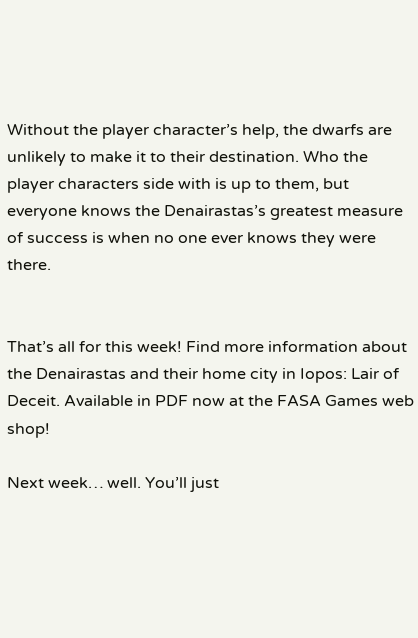Without the player character’s help, the dwarfs are unlikely to make it to their destination. Who the player characters side with is up to them, but everyone knows the Denairastas’s greatest measure of success is when no one ever knows they were there.


That’s all for this week! Find more information about the Denairastas and their home city in Iopos: Lair of Deceit. Available in PDF now at the FASA Games web shop!

Next week… well. You’ll just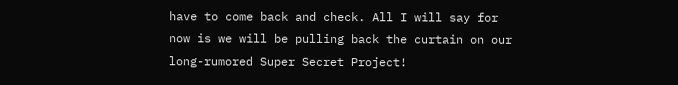have to come back and check. All I will say for now is we will be pulling back the curtain on our long-rumored Super Secret Project!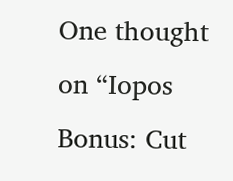One thought on “Iopos Bonus: Cut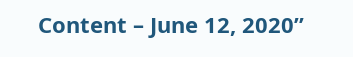Content – June 12, 2020”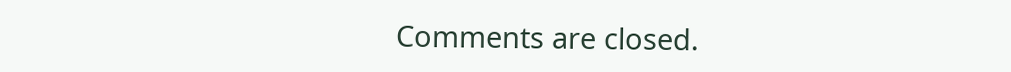Comments are closed.